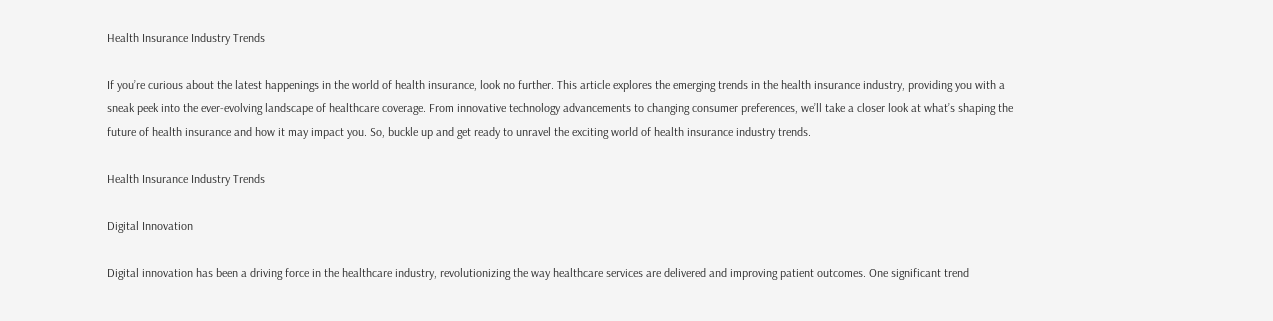Health Insurance Industry Trends

If you’re curious about the latest happenings in the world of health insurance, look no further. This article explores the emerging trends in the health insurance industry, providing you with a sneak peek into the ever-evolving landscape of healthcare coverage. From innovative technology advancements to changing consumer preferences, we’ll take a closer look at what’s shaping the future of health insurance and how it may impact you. So, buckle up and get ready to unravel the exciting world of health insurance industry trends.

Health Insurance Industry Trends

Digital Innovation

Digital innovation has been a driving force in the healthcare industry, revolutionizing the way healthcare services are delivered and improving patient outcomes. One significant trend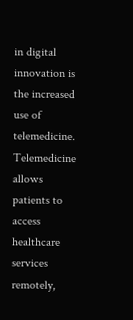in digital innovation is the increased use of telemedicine. Telemedicine allows patients to access healthcare services remotely,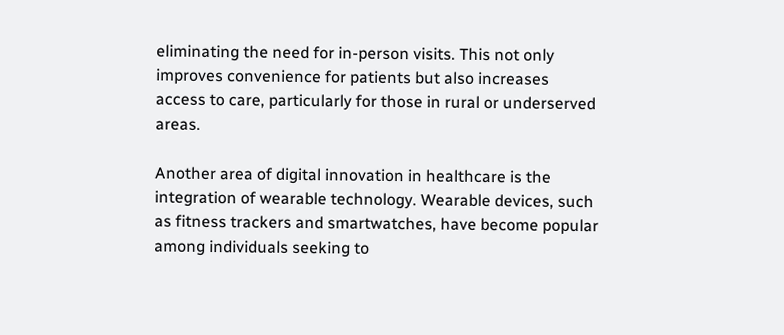eliminating the need for in-person visits. This not only improves convenience for patients but also increases access to care, particularly for those in rural or underserved areas.

Another area of digital innovation in healthcare is the integration of wearable technology. Wearable devices, such as fitness trackers and smartwatches, have become popular among individuals seeking to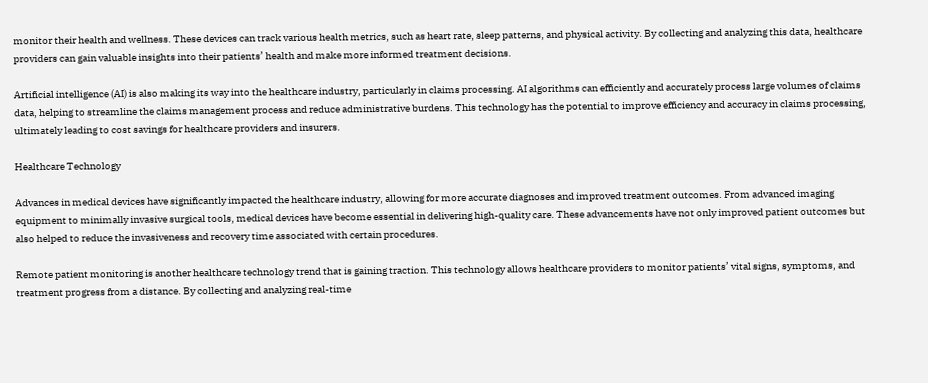monitor their health and wellness. These devices can track various health metrics, such as heart rate, sleep patterns, and physical activity. By collecting and analyzing this data, healthcare providers can gain valuable insights into their patients’ health and make more informed treatment decisions.

Artificial intelligence (AI) is also making its way into the healthcare industry, particularly in claims processing. AI algorithms can efficiently and accurately process large volumes of claims data, helping to streamline the claims management process and reduce administrative burdens. This technology has the potential to improve efficiency and accuracy in claims processing, ultimately leading to cost savings for healthcare providers and insurers.

Healthcare Technology

Advances in medical devices have significantly impacted the healthcare industry, allowing for more accurate diagnoses and improved treatment outcomes. From advanced imaging equipment to minimally invasive surgical tools, medical devices have become essential in delivering high-quality care. These advancements have not only improved patient outcomes but also helped to reduce the invasiveness and recovery time associated with certain procedures.

Remote patient monitoring is another healthcare technology trend that is gaining traction. This technology allows healthcare providers to monitor patients’ vital signs, symptoms, and treatment progress from a distance. By collecting and analyzing real-time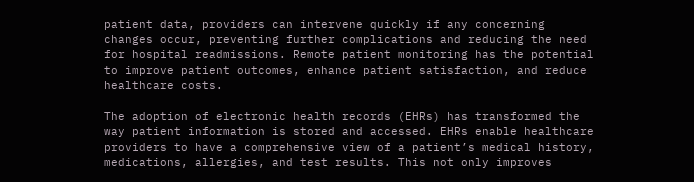patient data, providers can intervene quickly if any concerning changes occur, preventing further complications and reducing the need for hospital readmissions. Remote patient monitoring has the potential to improve patient outcomes, enhance patient satisfaction, and reduce healthcare costs.

The adoption of electronic health records (EHRs) has transformed the way patient information is stored and accessed. EHRs enable healthcare providers to have a comprehensive view of a patient’s medical history, medications, allergies, and test results. This not only improves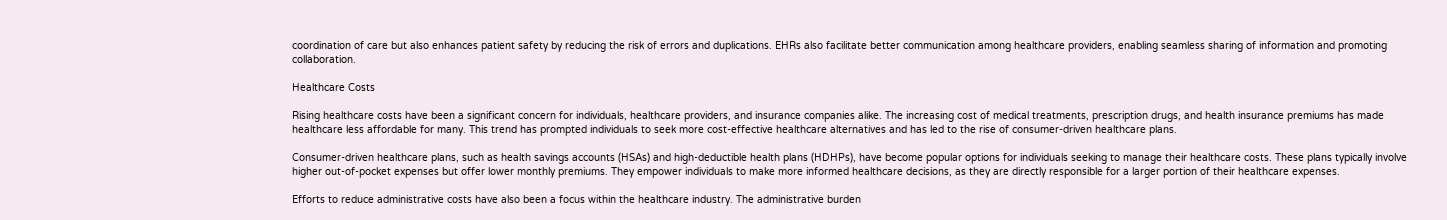coordination of care but also enhances patient safety by reducing the risk of errors and duplications. EHRs also facilitate better communication among healthcare providers, enabling seamless sharing of information and promoting collaboration.

Healthcare Costs

Rising healthcare costs have been a significant concern for individuals, healthcare providers, and insurance companies alike. The increasing cost of medical treatments, prescription drugs, and health insurance premiums has made healthcare less affordable for many. This trend has prompted individuals to seek more cost-effective healthcare alternatives and has led to the rise of consumer-driven healthcare plans.

Consumer-driven healthcare plans, such as health savings accounts (HSAs) and high-deductible health plans (HDHPs), have become popular options for individuals seeking to manage their healthcare costs. These plans typically involve higher out-of-pocket expenses but offer lower monthly premiums. They empower individuals to make more informed healthcare decisions, as they are directly responsible for a larger portion of their healthcare expenses.

Efforts to reduce administrative costs have also been a focus within the healthcare industry. The administrative burden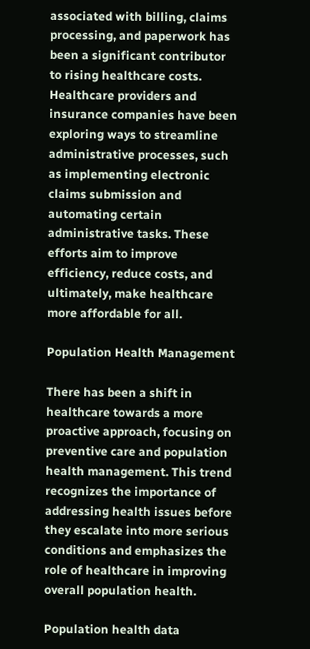associated with billing, claims processing, and paperwork has been a significant contributor to rising healthcare costs. Healthcare providers and insurance companies have been exploring ways to streamline administrative processes, such as implementing electronic claims submission and automating certain administrative tasks. These efforts aim to improve efficiency, reduce costs, and ultimately, make healthcare more affordable for all.

Population Health Management

There has been a shift in healthcare towards a more proactive approach, focusing on preventive care and population health management. This trend recognizes the importance of addressing health issues before they escalate into more serious conditions and emphasizes the role of healthcare in improving overall population health.

Population health data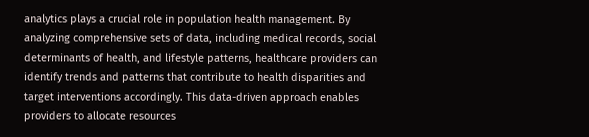analytics plays a crucial role in population health management. By analyzing comprehensive sets of data, including medical records, social determinants of health, and lifestyle patterns, healthcare providers can identify trends and patterns that contribute to health disparities and target interventions accordingly. This data-driven approach enables providers to allocate resources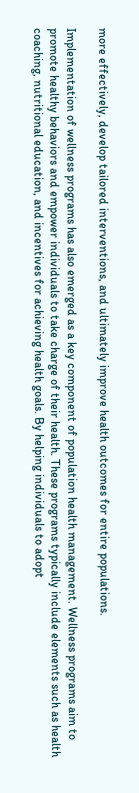more effectively, develop tailored interventions, and ultimately improve health outcomes for entire populations.

Implementation of wellness programs has also emerged as a key component of population health management. Wellness programs aim to promote healthy behaviors and empower individuals to take charge of their health. These programs typically include elements such as health coaching, nutritional education, and incentives for achieving health goals. By helping individuals to adopt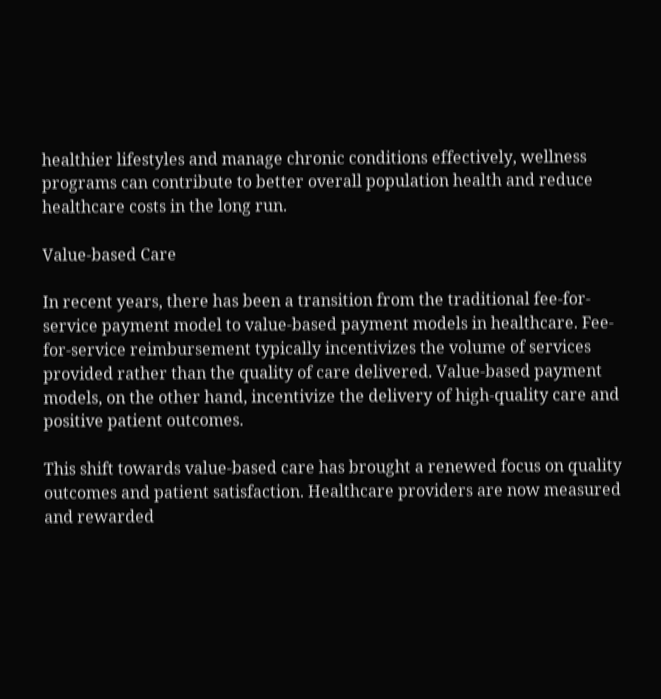healthier lifestyles and manage chronic conditions effectively, wellness programs can contribute to better overall population health and reduce healthcare costs in the long run.

Value-based Care

In recent years, there has been a transition from the traditional fee-for-service payment model to value-based payment models in healthcare. Fee-for-service reimbursement typically incentivizes the volume of services provided rather than the quality of care delivered. Value-based payment models, on the other hand, incentivize the delivery of high-quality care and positive patient outcomes.

This shift towards value-based care has brought a renewed focus on quality outcomes and patient satisfaction. Healthcare providers are now measured and rewarded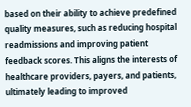based on their ability to achieve predefined quality measures, such as reducing hospital readmissions and improving patient feedback scores. This aligns the interests of healthcare providers, payers, and patients, ultimately leading to improved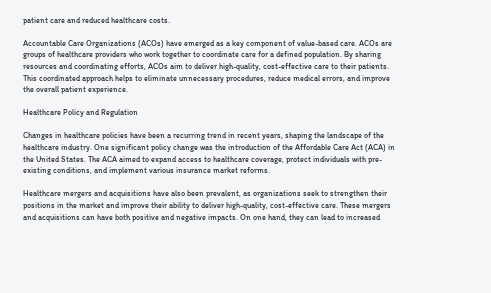patient care and reduced healthcare costs.

Accountable Care Organizations (ACOs) have emerged as a key component of value-based care. ACOs are groups of healthcare providers who work together to coordinate care for a defined population. By sharing resources and coordinating efforts, ACOs aim to deliver high-quality, cost-effective care to their patients. This coordinated approach helps to eliminate unnecessary procedures, reduce medical errors, and improve the overall patient experience.

Healthcare Policy and Regulation

Changes in healthcare policies have been a recurring trend in recent years, shaping the landscape of the healthcare industry. One significant policy change was the introduction of the Affordable Care Act (ACA) in the United States. The ACA aimed to expand access to healthcare coverage, protect individuals with pre-existing conditions, and implement various insurance market reforms.

Healthcare mergers and acquisitions have also been prevalent, as organizations seek to strengthen their positions in the market and improve their ability to deliver high-quality, cost-effective care. These mergers and acquisitions can have both positive and negative impacts. On one hand, they can lead to increased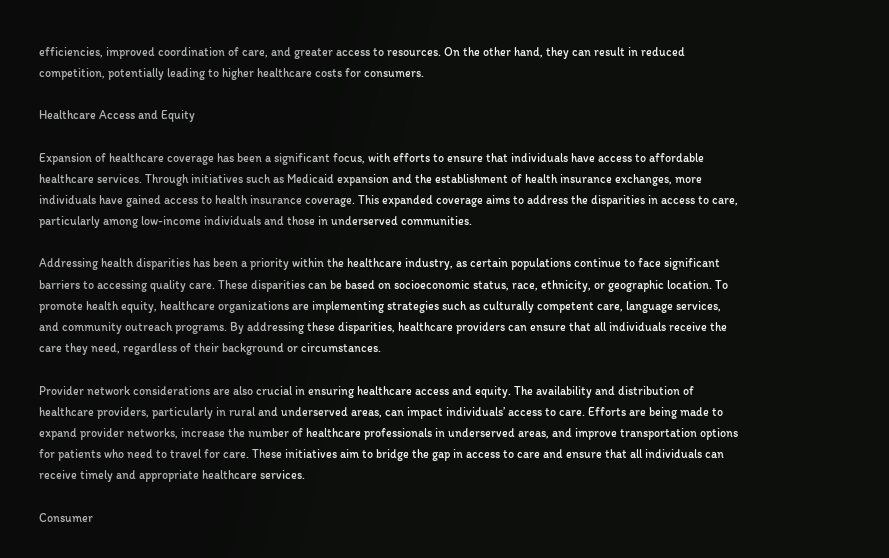efficiencies, improved coordination of care, and greater access to resources. On the other hand, they can result in reduced competition, potentially leading to higher healthcare costs for consumers.

Healthcare Access and Equity

Expansion of healthcare coverage has been a significant focus, with efforts to ensure that individuals have access to affordable healthcare services. Through initiatives such as Medicaid expansion and the establishment of health insurance exchanges, more individuals have gained access to health insurance coverage. This expanded coverage aims to address the disparities in access to care, particularly among low-income individuals and those in underserved communities.

Addressing health disparities has been a priority within the healthcare industry, as certain populations continue to face significant barriers to accessing quality care. These disparities can be based on socioeconomic status, race, ethnicity, or geographic location. To promote health equity, healthcare organizations are implementing strategies such as culturally competent care, language services, and community outreach programs. By addressing these disparities, healthcare providers can ensure that all individuals receive the care they need, regardless of their background or circumstances.

Provider network considerations are also crucial in ensuring healthcare access and equity. The availability and distribution of healthcare providers, particularly in rural and underserved areas, can impact individuals’ access to care. Efforts are being made to expand provider networks, increase the number of healthcare professionals in underserved areas, and improve transportation options for patients who need to travel for care. These initiatives aim to bridge the gap in access to care and ensure that all individuals can receive timely and appropriate healthcare services.

Consumer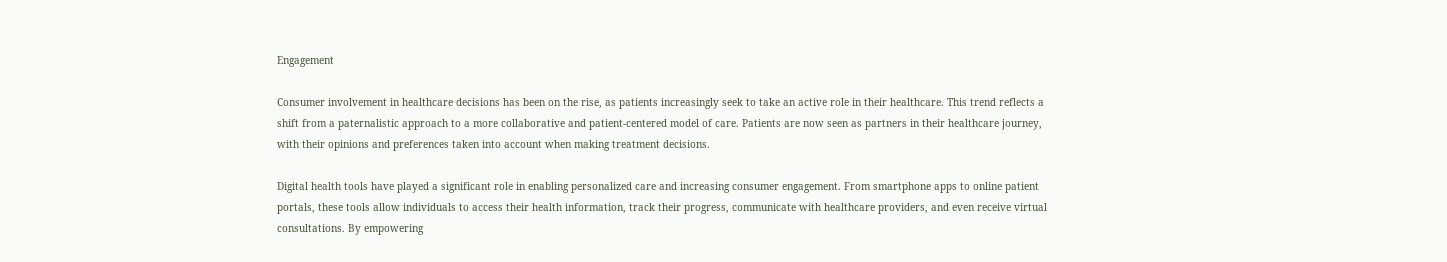Engagement

Consumer involvement in healthcare decisions has been on the rise, as patients increasingly seek to take an active role in their healthcare. This trend reflects a shift from a paternalistic approach to a more collaborative and patient-centered model of care. Patients are now seen as partners in their healthcare journey, with their opinions and preferences taken into account when making treatment decisions.

Digital health tools have played a significant role in enabling personalized care and increasing consumer engagement. From smartphone apps to online patient portals, these tools allow individuals to access their health information, track their progress, communicate with healthcare providers, and even receive virtual consultations. By empowering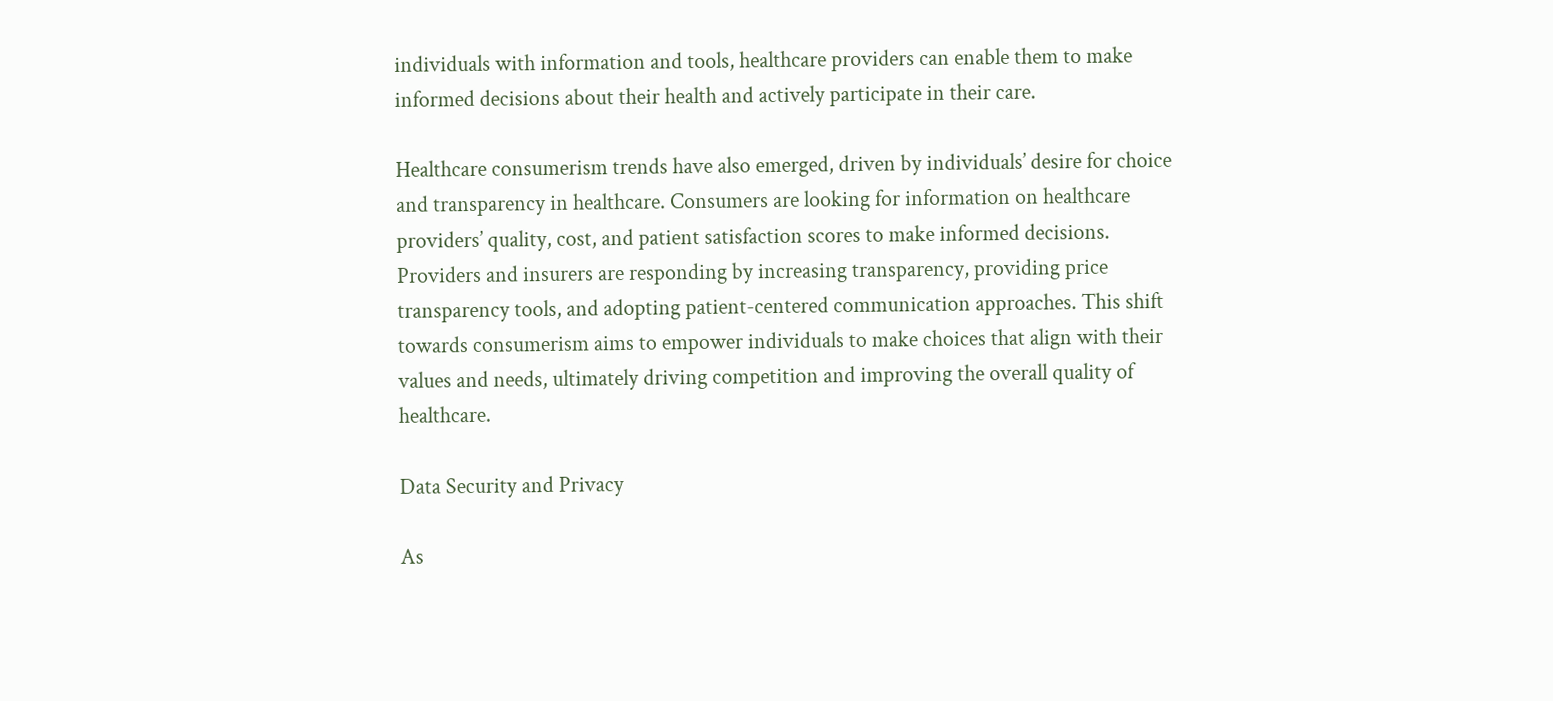individuals with information and tools, healthcare providers can enable them to make informed decisions about their health and actively participate in their care.

Healthcare consumerism trends have also emerged, driven by individuals’ desire for choice and transparency in healthcare. Consumers are looking for information on healthcare providers’ quality, cost, and patient satisfaction scores to make informed decisions. Providers and insurers are responding by increasing transparency, providing price transparency tools, and adopting patient-centered communication approaches. This shift towards consumerism aims to empower individuals to make choices that align with their values and needs, ultimately driving competition and improving the overall quality of healthcare.

Data Security and Privacy

As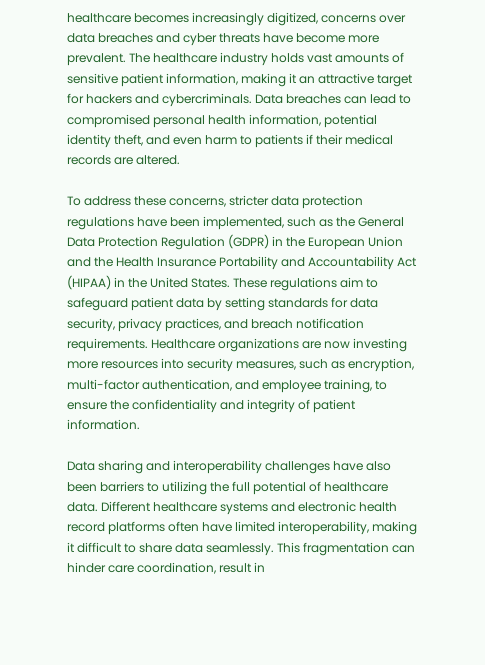healthcare becomes increasingly digitized, concerns over data breaches and cyber threats have become more prevalent. The healthcare industry holds vast amounts of sensitive patient information, making it an attractive target for hackers and cybercriminals. Data breaches can lead to compromised personal health information, potential identity theft, and even harm to patients if their medical records are altered.

To address these concerns, stricter data protection regulations have been implemented, such as the General Data Protection Regulation (GDPR) in the European Union and the Health Insurance Portability and Accountability Act (HIPAA) in the United States. These regulations aim to safeguard patient data by setting standards for data security, privacy practices, and breach notification requirements. Healthcare organizations are now investing more resources into security measures, such as encryption, multi-factor authentication, and employee training, to ensure the confidentiality and integrity of patient information.

Data sharing and interoperability challenges have also been barriers to utilizing the full potential of healthcare data. Different healthcare systems and electronic health record platforms often have limited interoperability, making it difficult to share data seamlessly. This fragmentation can hinder care coordination, result in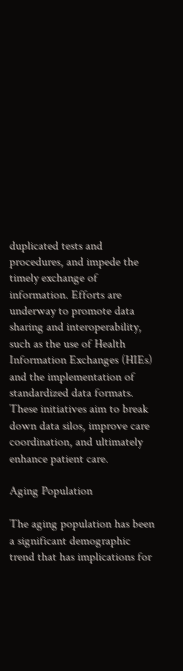duplicated tests and procedures, and impede the timely exchange of information. Efforts are underway to promote data sharing and interoperability, such as the use of Health Information Exchanges (HIEs) and the implementation of standardized data formats. These initiatives aim to break down data silos, improve care coordination, and ultimately enhance patient care.

Aging Population

The aging population has been a significant demographic trend that has implications for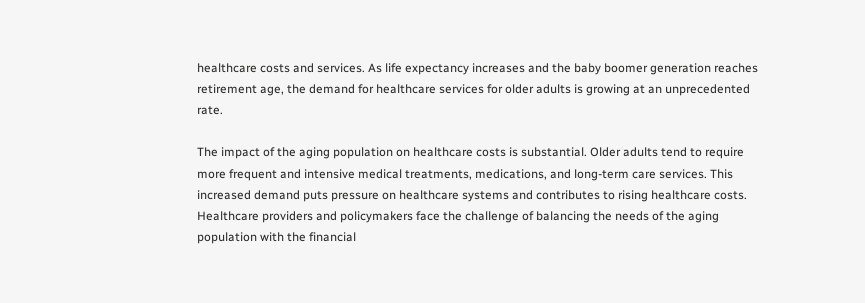healthcare costs and services. As life expectancy increases and the baby boomer generation reaches retirement age, the demand for healthcare services for older adults is growing at an unprecedented rate.

The impact of the aging population on healthcare costs is substantial. Older adults tend to require more frequent and intensive medical treatments, medications, and long-term care services. This increased demand puts pressure on healthcare systems and contributes to rising healthcare costs. Healthcare providers and policymakers face the challenge of balancing the needs of the aging population with the financial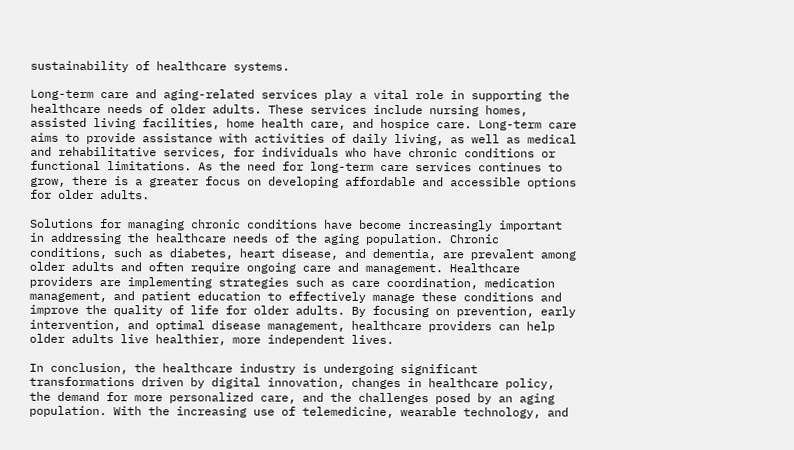sustainability of healthcare systems.

Long-term care and aging-related services play a vital role in supporting the healthcare needs of older adults. These services include nursing homes, assisted living facilities, home health care, and hospice care. Long-term care aims to provide assistance with activities of daily living, as well as medical and rehabilitative services, for individuals who have chronic conditions or functional limitations. As the need for long-term care services continues to grow, there is a greater focus on developing affordable and accessible options for older adults.

Solutions for managing chronic conditions have become increasingly important in addressing the healthcare needs of the aging population. Chronic conditions, such as diabetes, heart disease, and dementia, are prevalent among older adults and often require ongoing care and management. Healthcare providers are implementing strategies such as care coordination, medication management, and patient education to effectively manage these conditions and improve the quality of life for older adults. By focusing on prevention, early intervention, and optimal disease management, healthcare providers can help older adults live healthier, more independent lives.

In conclusion, the healthcare industry is undergoing significant transformations driven by digital innovation, changes in healthcare policy, the demand for more personalized care, and the challenges posed by an aging population. With the increasing use of telemedicine, wearable technology, and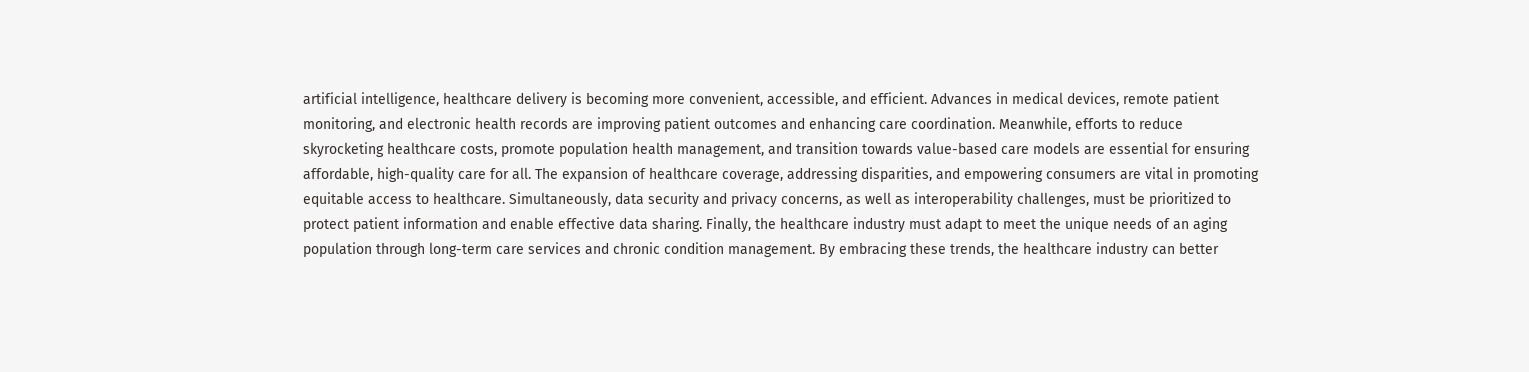artificial intelligence, healthcare delivery is becoming more convenient, accessible, and efficient. Advances in medical devices, remote patient monitoring, and electronic health records are improving patient outcomes and enhancing care coordination. Meanwhile, efforts to reduce skyrocketing healthcare costs, promote population health management, and transition towards value-based care models are essential for ensuring affordable, high-quality care for all. The expansion of healthcare coverage, addressing disparities, and empowering consumers are vital in promoting equitable access to healthcare. Simultaneously, data security and privacy concerns, as well as interoperability challenges, must be prioritized to protect patient information and enable effective data sharing. Finally, the healthcare industry must adapt to meet the unique needs of an aging population through long-term care services and chronic condition management. By embracing these trends, the healthcare industry can better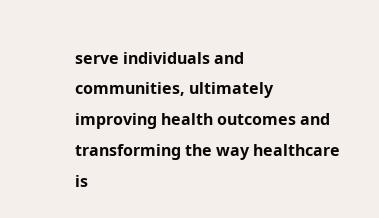serve individuals and communities, ultimately improving health outcomes and transforming the way healthcare is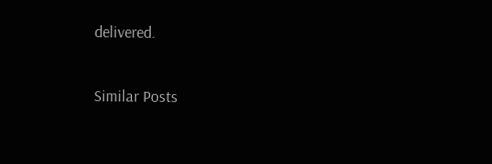delivered.

Similar Posts